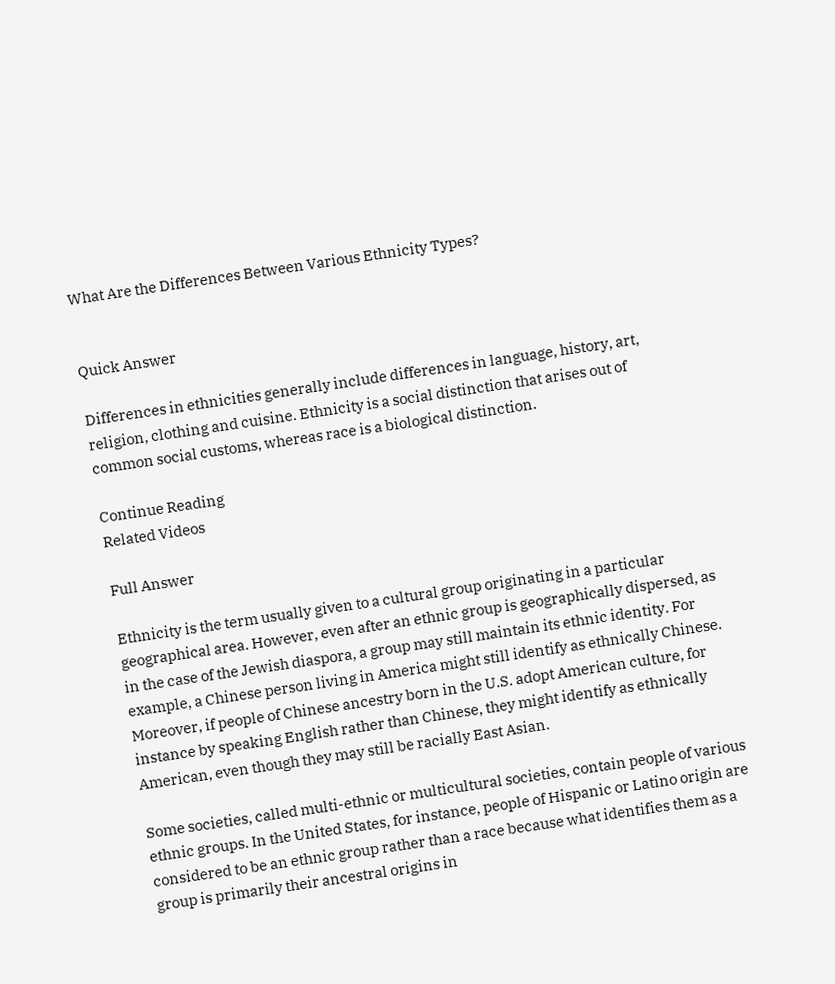What Are the Differences Between Various Ethnicity Types?


Quick Answer

Differences in ethnicities generally include differences in language, history, art, religion, clothing and cuisine. Ethnicity is a social distinction that arises out of common social customs, whereas race is a biological distinction.

Continue Reading
Related Videos

Full Answer

Ethnicity is the term usually given to a cultural group originating in a particular geographical area. However, even after an ethnic group is geographically dispersed, as in the case of the Jewish diaspora, a group may still maintain its ethnic identity. For example, a Chinese person living in America might still identify as ethnically Chinese. Moreover, if people of Chinese ancestry born in the U.S. adopt American culture, for instance by speaking English rather than Chinese, they might identify as ethnically American, even though they may still be racially East Asian.

Some societies, called multi-ethnic or multicultural societies, contain people of various ethnic groups. In the United States, for instance, people of Hispanic or Latino origin are considered to be an ethnic group rather than a race because what identifies them as a group is primarily their ancestral origins in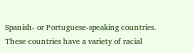Spanish- or Portuguese-speaking countries. These countries have a variety of racial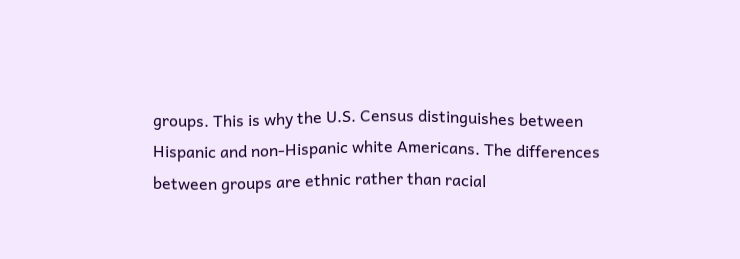groups. This is why the U.S. Census distinguishes between Hispanic and non-Hispanic white Americans. The differences between groups are ethnic rather than racial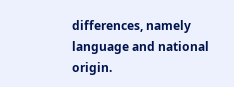differences, namely language and national origin.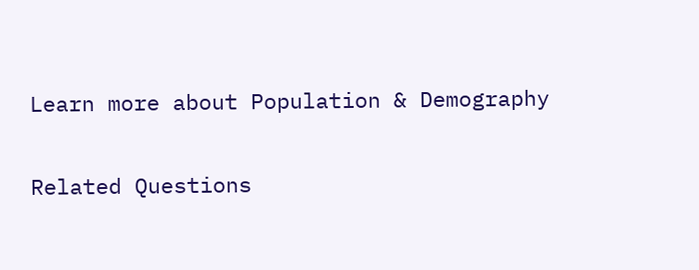Learn more about Population & Demography

Related Questions